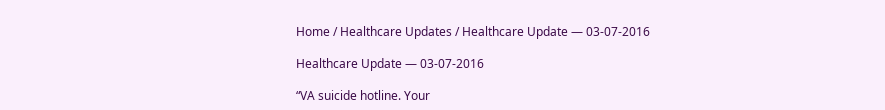Home / Healthcare Updates / Healthcare Update — 03-07-2016

Healthcare Update — 03-07-2016

“VA suicide hotline. Your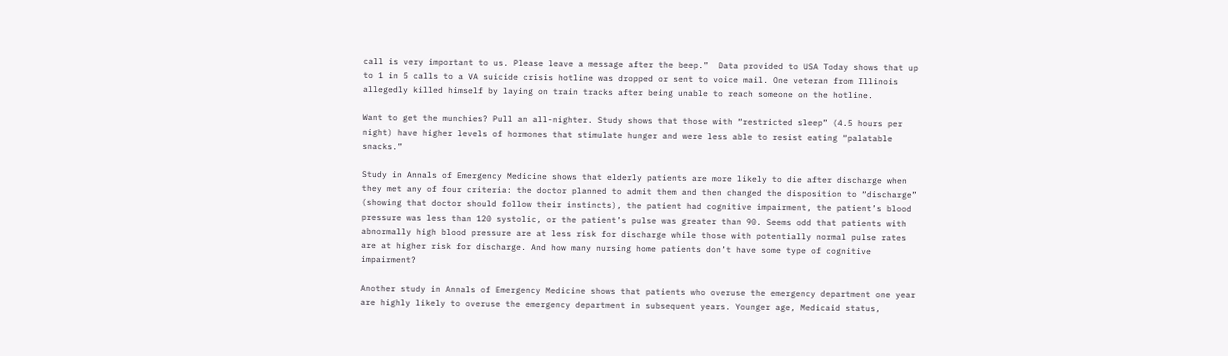call is very important to us. Please leave a message after the beep.”  Data provided to USA Today shows that up to 1 in 5 calls to a VA suicide crisis hotline was dropped or sent to voice mail. One veteran from Illinois allegedly killed himself by laying on train tracks after being unable to reach someone on the hotline.

Want to get the munchies? Pull an all-nighter. Study shows that those with “restricted sleep” (4.5 hours per night) have higher levels of hormones that stimulate hunger and were less able to resist eating “palatable snacks.”

Study in Annals of Emergency Medicine shows that elderly patients are more likely to die after discharge when they met any of four criteria: the doctor planned to admit them and then changed the disposition to “discharge” (showing that doctor should follow their instincts), the patient had cognitive impairment, the patient’s blood pressure was less than 120 systolic, or the patient’s pulse was greater than 90. Seems odd that patients with abnormally high blood pressure are at less risk for discharge while those with potentially normal pulse rates are at higher risk for discharge. And how many nursing home patients don’t have some type of cognitive impairment?

Another study in Annals of Emergency Medicine shows that patients who overuse the emergency department one year are highly likely to overuse the emergency department in subsequent years. Younger age, Medicaid status,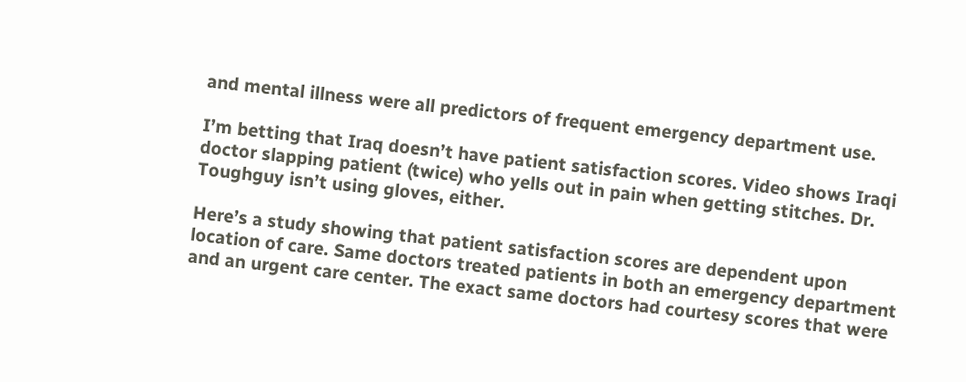and mental illness were all predictors of frequent emergency department use.

I’m betting that Iraq doesn’t have patient satisfaction scores. Video shows Iraqi doctor slapping patient (twice) who yells out in pain when getting stitches. Dr. Toughguy isn’t using gloves, either.

Here’s a study showing that patient satisfaction scores are dependent upon location of care. Same doctors treated patients in both an emergency department and an urgent care center. The exact same doctors had courtesy scores that were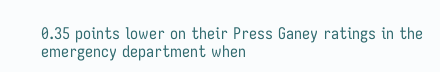0.35 points lower on their Press Ganey ratings in the emergency department when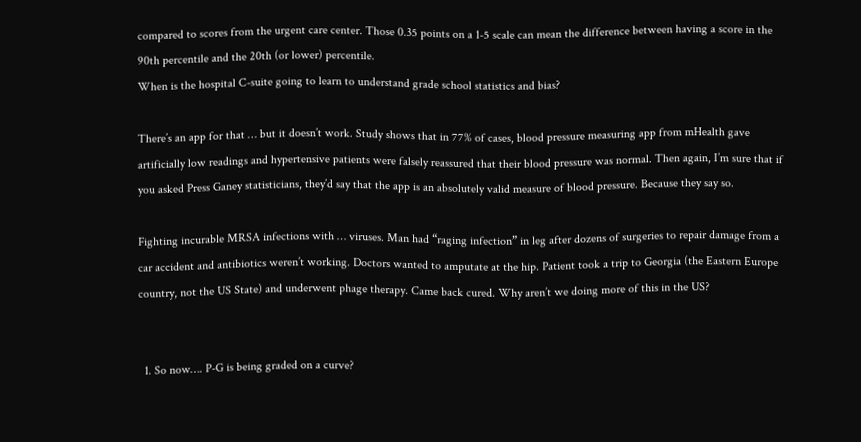compared to scores from the urgent care center. Those 0.35 points on a 1-5 scale can mean the difference between having a score in the 90th percentile and the 20th (or lower) percentile.
When is the hospital C-suite going to learn to understand grade school statistics and bias?

There’s an app for that … but it doesn’t work. Study shows that in 77% of cases, blood pressure measuring app from mHealth gave artificially low readings and hypertensive patients were falsely reassured that their blood pressure was normal. Then again, I’m sure that if you asked Press Ganey statisticians, they’d say that the app is an absolutely valid measure of blood pressure. Because they say so.

Fighting incurable MRSA infections with … viruses. Man had “raging infection” in leg after dozens of surgeries to repair damage from a car accident and antibiotics weren’t working. Doctors wanted to amputate at the hip. Patient took a trip to Georgia (the Eastern Europe country, not the US State) and underwent phage therapy. Came back cured. Why aren’t we doing more of this in the US?


  1. So now…. P-G is being graded on a curve?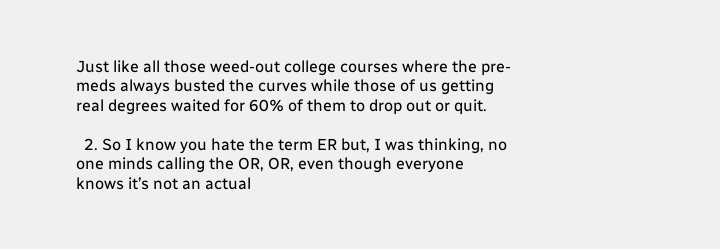Just like all those weed-out college courses where the pre-meds always busted the curves while those of us getting real degrees waited for 60% of them to drop out or quit.

  2. So I know you hate the term ER but, I was thinking, no one minds calling the OR, OR, even though everyone knows it’s not an actual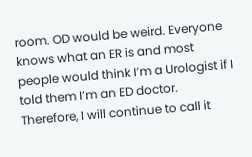room. OD would be weird. Everyone knows what an ER is and most people would think I’m a Urologist if I told them I’m an ED doctor. Therefore, I will continue to call it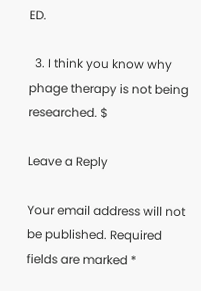ED.

  3. I think you know why phage therapy is not being researched. $

Leave a Reply

Your email address will not be published. Required fields are marked *